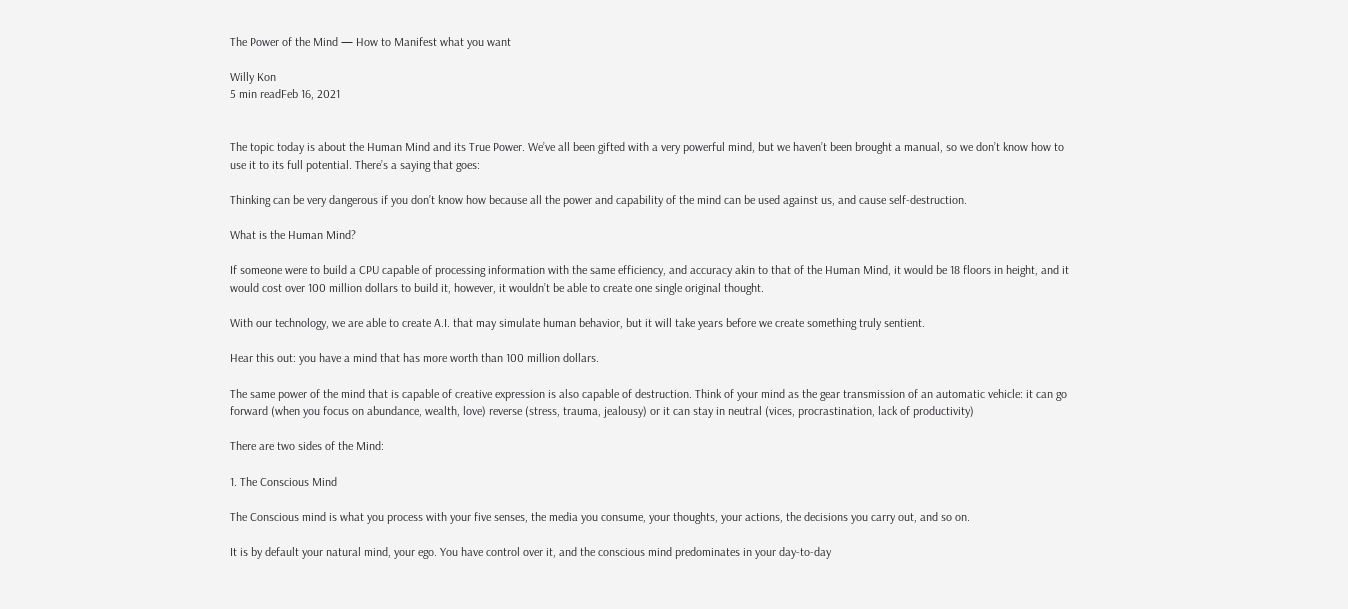The Power of the Mind — How to Manifest what you want

Willy Kon
5 min readFeb 16, 2021


The topic today is about the Human Mind and its True Power. We’ve all been gifted with a very powerful mind, but we haven’t been brought a manual, so we don’t know how to use it to its full potential. There’s a saying that goes:

Thinking can be very dangerous if you don’t know how because all the power and capability of the mind can be used against us, and cause self-destruction.

What is the Human Mind?

If someone were to build a CPU capable of processing information with the same efficiency, and accuracy akin to that of the Human Mind, it would be 18 floors in height, and it would cost over 100 million dollars to build it, however, it wouldn’t be able to create one single original thought.

With our technology, we are able to create A.I. that may simulate human behavior, but it will take years before we create something truly sentient.

Hear this out: you have a mind that has more worth than 100 million dollars.

The same power of the mind that is capable of creative expression is also capable of destruction. Think of your mind as the gear transmission of an automatic vehicle: it can go forward (when you focus on abundance, wealth, love) reverse (stress, trauma, jealousy) or it can stay in neutral (vices, procrastination, lack of productivity)

There are two sides of the Mind:

1. The Conscious Mind

The Conscious mind is what you process with your five senses, the media you consume, your thoughts, your actions, the decisions you carry out, and so on.

It is by default your natural mind, your ego. You have control over it, and the conscious mind predominates in your day-to-day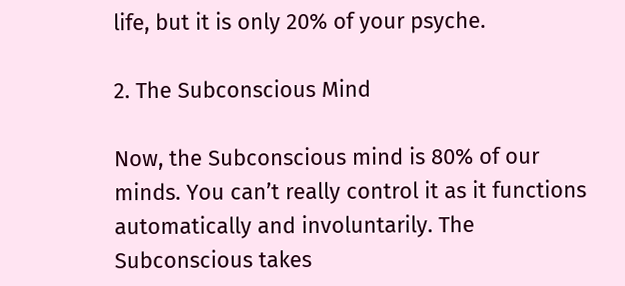life, but it is only 20% of your psyche.

2. The Subconscious Mind

Now, the Subconscious mind is 80% of our minds. You can’t really control it as it functions automatically and involuntarily. The Subconscious takes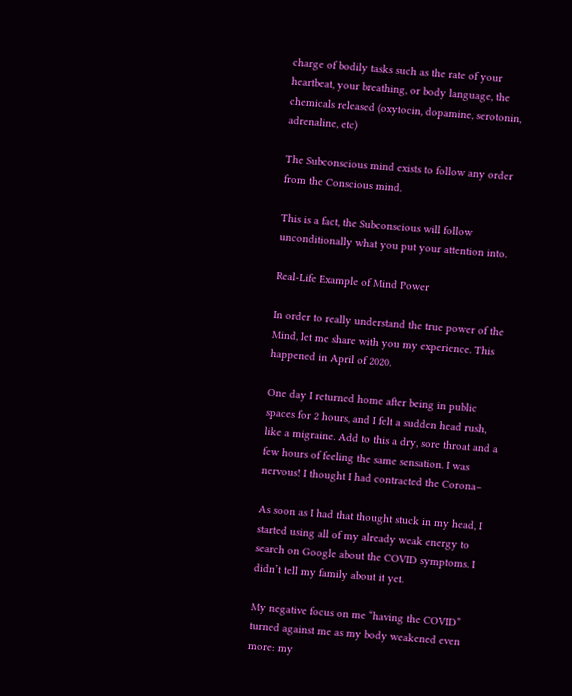charge of bodily tasks such as the rate of your heartbeat, your breathing, or body language, the chemicals released (oxytocin, dopamine, serotonin, adrenaline, etc)

The Subconscious mind exists to follow any order from the Conscious mind.

This is a fact, the Subconscious will follow unconditionally what you put your attention into.

Real-Life Example of Mind Power

In order to really understand the true power of the Mind, let me share with you my experience. This happened in April of 2020.

One day I returned home after being in public spaces for 2 hours, and I felt a sudden head rush, like a migraine. Add to this a dry, sore throat and a few hours of feeling the same sensation. I was nervous! I thought I had contracted the Corona–

As soon as I had that thought stuck in my head, I started using all of my already weak energy to search on Google about the COVID symptoms. I didn’t tell my family about it yet.

My negative focus on me “having the COVID” turned against me as my body weakened even more: my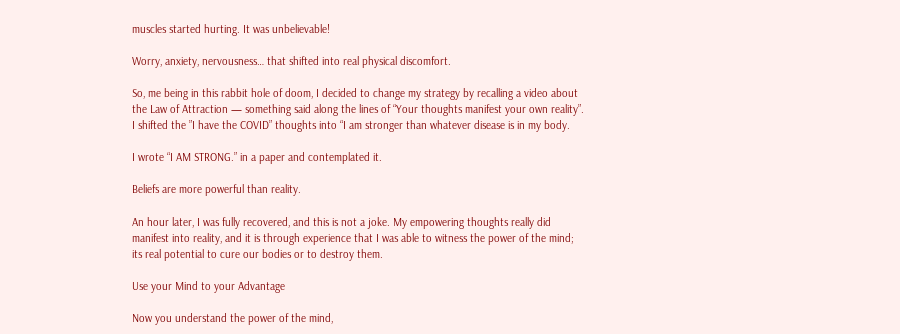muscles started hurting. It was unbelievable!

Worry, anxiety, nervousness… that shifted into real physical discomfort.

So, me being in this rabbit hole of doom, I decided to change my strategy by recalling a video about the Law of Attraction — something said along the lines of “Your thoughts manifest your own reality”. I shifted the ”I have the COVID” thoughts into “I am stronger than whatever disease is in my body.

I wrote “I AM STRONG.” in a paper and contemplated it.

Beliefs are more powerful than reality.

An hour later, I was fully recovered, and this is not a joke. My empowering thoughts really did manifest into reality, and it is through experience that I was able to witness the power of the mind; its real potential to cure our bodies or to destroy them.

Use your Mind to your Advantage

Now you understand the power of the mind,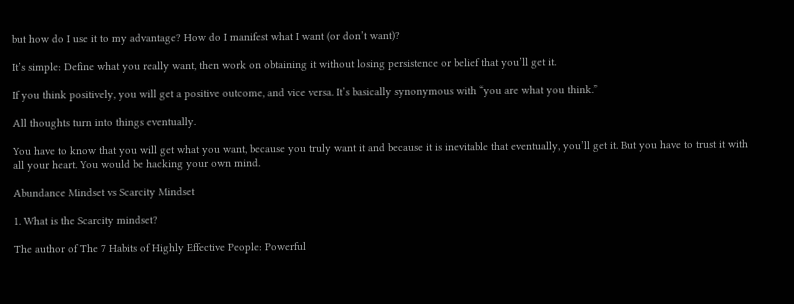but how do I use it to my advantage? How do I manifest what I want (or don’t want)?

It’s simple: Define what you really want, then work on obtaining it without losing persistence or belief that you’ll get it.

If you think positively, you will get a positive outcome, and vice versa. It’s basically synonymous with “you are what you think.”

All thoughts turn into things eventually.

You have to know that you will get what you want, because you truly want it and because it is inevitable that eventually, you’ll get it. But you have to trust it with all your heart. You would be hacking your own mind.

Abundance Mindset vs Scarcity Mindset

1. What is the Scarcity mindset?

The author of The 7 Habits of Highly Effective People: Powerful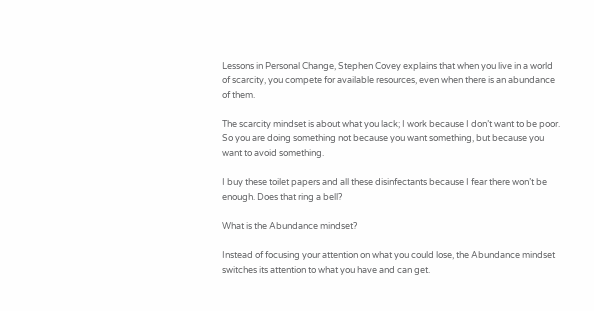Lessons in Personal Change, Stephen Covey explains that when you live in a world of scarcity, you compete for available resources, even when there is an abundance of them.

The scarcity mindset is about what you lack; I work because I don’t want to be poor. So you are doing something not because you want something, but because you want to avoid something.

I buy these toilet papers and all these disinfectants because I fear there won’t be enough. Does that ring a bell?

What is the Abundance mindset?

Instead of focusing your attention on what you could lose, the Abundance mindset switches its attention to what you have and can get.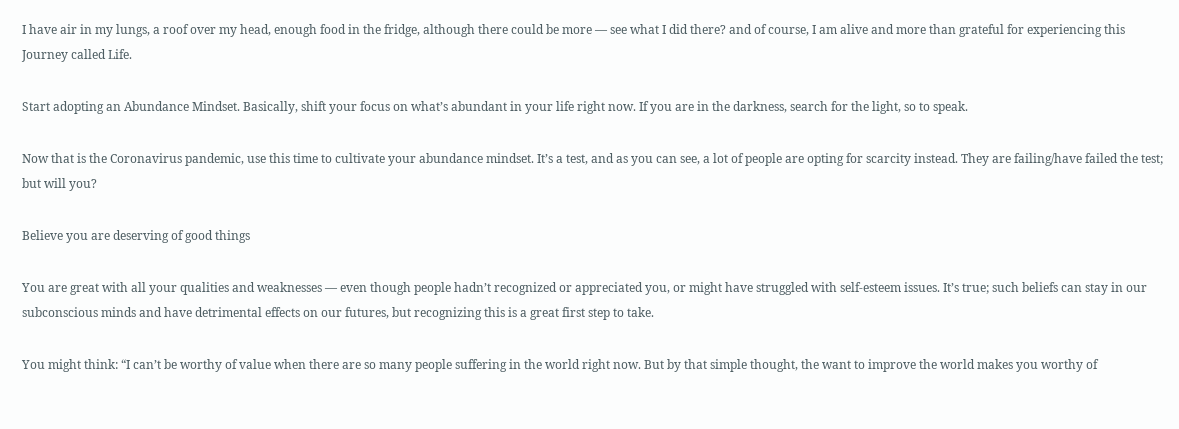I have air in my lungs, a roof over my head, enough food in the fridge, although there could be more — see what I did there? and of course, I am alive and more than grateful for experiencing this Journey called Life.

Start adopting an Abundance Mindset. Basically, shift your focus on what’s abundant in your life right now. If you are in the darkness, search for the light, so to speak.

Now that is the Coronavirus pandemic, use this time to cultivate your abundance mindset. It’s a test, and as you can see, a lot of people are opting for scarcity instead. They are failing/have failed the test; but will you?

Believe you are deserving of good things

You are great with all your qualities and weaknesses — even though people hadn’t recognized or appreciated you, or might have struggled with self-esteem issues. It’s true; such beliefs can stay in our subconscious minds and have detrimental effects on our futures, but recognizing this is a great first step to take.

You might think: “I can’t be worthy of value when there are so many people suffering in the world right now. But by that simple thought, the want to improve the world makes you worthy of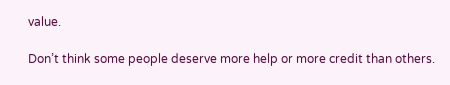value.

Don’t think some people deserve more help or more credit than others.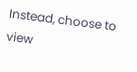Instead, choose to view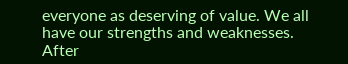everyone as deserving of value. We all have our strengths and weaknesses. After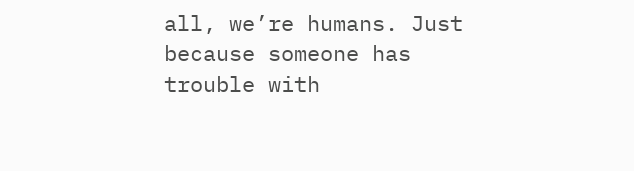all, we’re humans. Just because someone has trouble with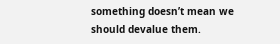something doesn’t mean we should devalue them.